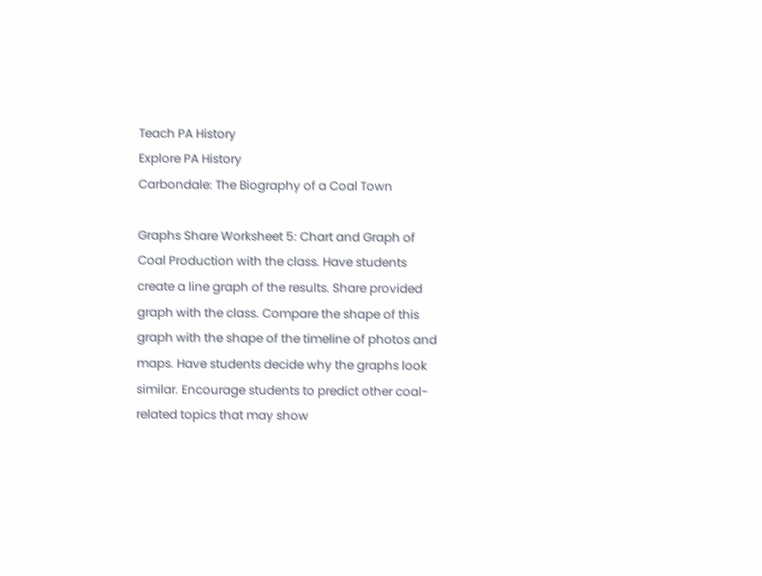Teach PA History
Explore PA History
Carbondale: The Biography of a Coal Town

Graphs Share Worksheet 5: Chart and Graph of Coal Production with the class. Have students create a line graph of the results. Share provided graph with the class. Compare the shape of this graph with the shape of the timeline of photos and maps. Have students decide why the graphs look similar. Encourage students to predict other coal-related topics that may show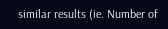similar results (ie. Number of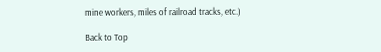mine workers, miles of railroad tracks, etc.)

Back to Top